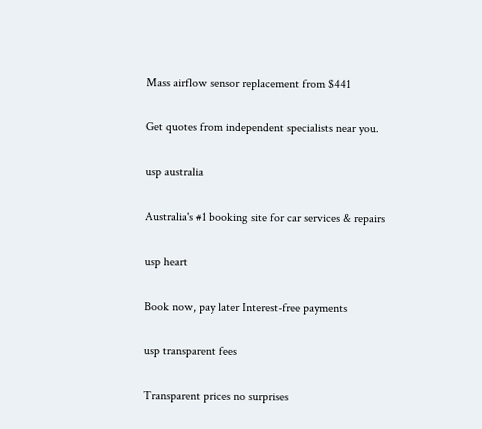Mass airflow sensor replacement from $441

Get quotes from independent specialists near you.

usp australia

Australia's #1 booking site for car services & repairs

usp heart

Book now, pay later Interest-free payments

usp transparent fees

Transparent prices no surprises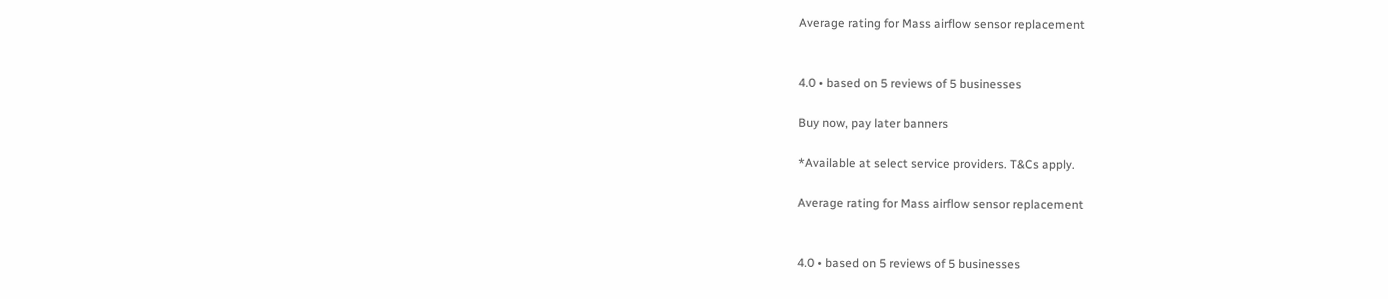Average rating for Mass airflow sensor replacement


4.0 • based on 5 reviews of 5 businesses

Buy now, pay later banners

*Available at select service providers. T&Cs apply.

Average rating for Mass airflow sensor replacement


4.0 • based on 5 reviews of 5 businesses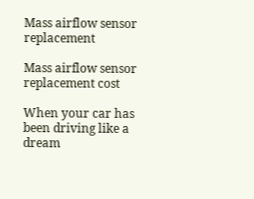Mass airflow sensor replacement

Mass airflow sensor replacement cost

When your car has been driving like a dream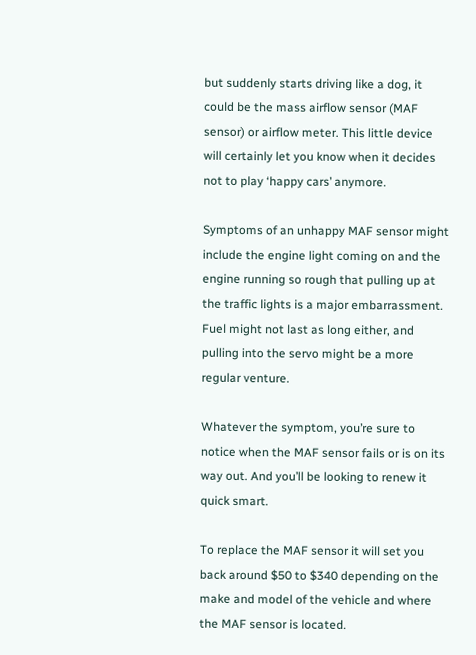but suddenly starts driving like a dog, it could be the mass airflow sensor (MAF sensor) or airflow meter. This little device will certainly let you know when it decides not to play ‘happy cars’ anymore.

Symptoms of an unhappy MAF sensor might include the engine light coming on and the engine running so rough that pulling up at the traffic lights is a major embarrassment. Fuel might not last as long either, and pulling into the servo might be a more regular venture.

Whatever the symptom, you’re sure to notice when the MAF sensor fails or is on its way out. And you’ll be looking to renew it quick smart.

To replace the MAF sensor it will set you back around $50 to $340 depending on the make and model of the vehicle and where the MAF sensor is located.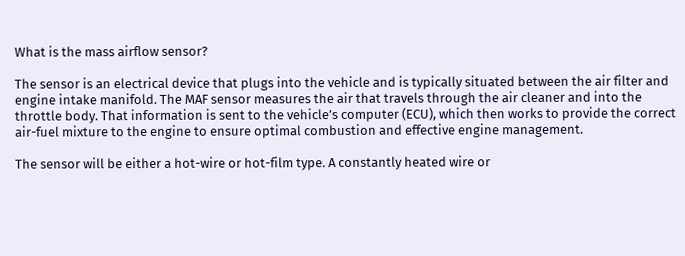What is the mass airflow sensor?

The sensor is an electrical device that plugs into the vehicle and is typically situated between the air filter and engine intake manifold. The MAF sensor measures the air that travels through the air cleaner and into the throttle body. That information is sent to the vehicle’s computer (ECU), which then works to provide the correct air-fuel mixture to the engine to ensure optimal combustion and effective engine management.

The sensor will be either a hot-wire or hot-film type. A constantly heated wire or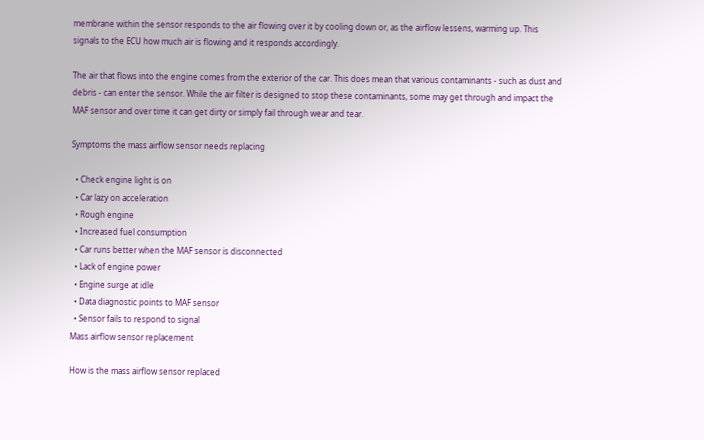membrane within the sensor responds to the air flowing over it by cooling down or, as the airflow lessens, warming up. This signals to the ECU how much air is flowing and it responds accordingly.

The air that flows into the engine comes from the exterior of the car. This does mean that various contaminants - such as dust and debris - can enter the sensor. While the air filter is designed to stop these contaminants, some may get through and impact the MAF sensor and over time it can get dirty or simply fail through wear and tear.

Symptoms the mass airflow sensor needs replacing

  • Check engine light is on
  • Car lazy on acceleration
  • Rough engine
  • Increased fuel consumption
  • Car runs better when the MAF sensor is disconnected
  • Lack of engine power
  • Engine surge at idle
  • Data diagnostic points to MAF sensor
  • Sensor fails to respond to signal
Mass airflow sensor replacement

How is the mass airflow sensor replaced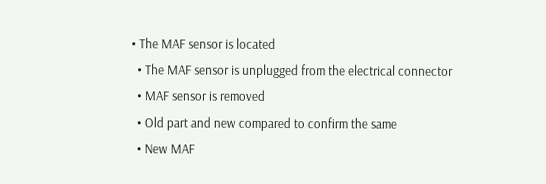• The MAF sensor is located
  • The MAF sensor is unplugged from the electrical connector
  • MAF sensor is removed
  • Old part and new compared to confirm the same
  • New MAF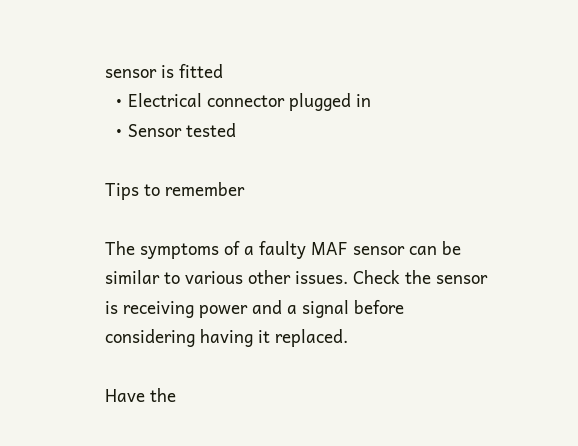sensor is fitted
  • Electrical connector plugged in
  • Sensor tested

Tips to remember

The symptoms of a faulty MAF sensor can be similar to various other issues. Check the sensor is receiving power and a signal before considering having it replaced.

Have the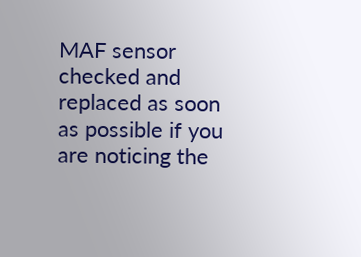MAF sensor checked and replaced as soon as possible if you are noticing the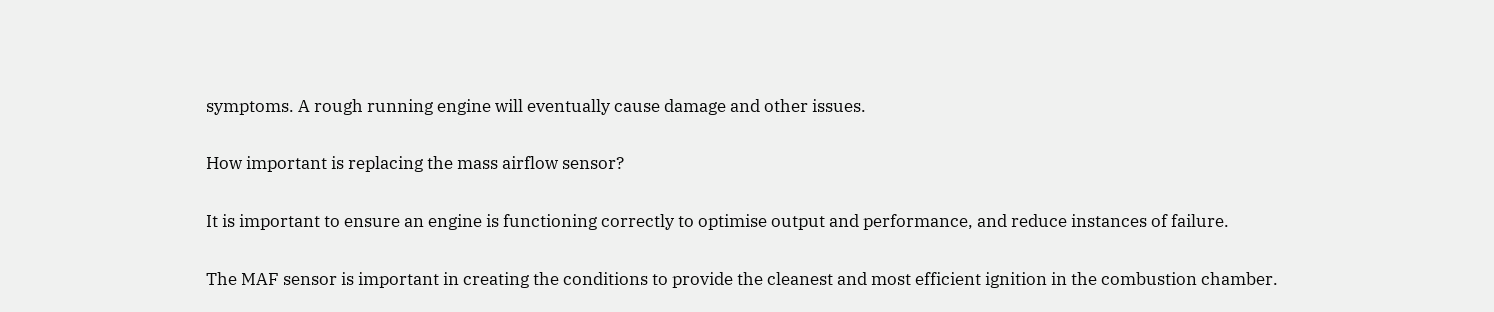symptoms. A rough running engine will eventually cause damage and other issues.

How important is replacing the mass airflow sensor?

It is important to ensure an engine is functioning correctly to optimise output and performance, and reduce instances of failure.

The MAF sensor is important in creating the conditions to provide the cleanest and most efficient ignition in the combustion chamber.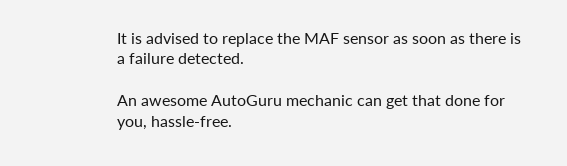It is advised to replace the MAF sensor as soon as there is a failure detected.

An awesome AutoGuru mechanic can get that done for you, hassle-free.